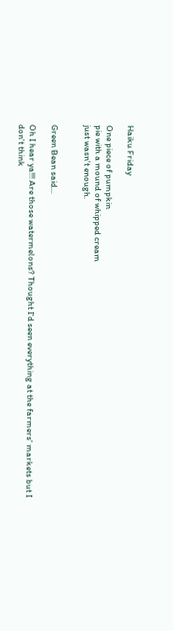Haiku Friday

One piece of pumpkin
pie with a mound of whipped cream
just wasn't enough.


Green Bean said...

Oh I hear ya!!! Are those watermelons? Thought I'd seen everything at the farmers' markets but I don't think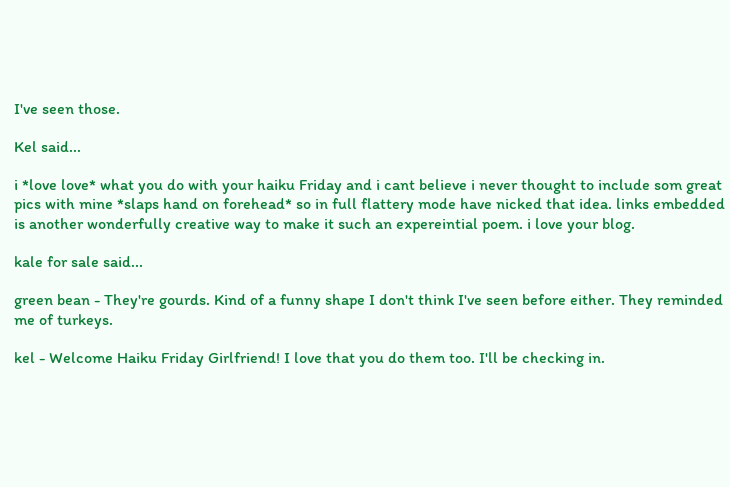I've seen those.

Kel said...

i *love love* what you do with your haiku Friday and i cant believe i never thought to include som great pics with mine *slaps hand on forehead* so in full flattery mode have nicked that idea. links embedded is another wonderfully creative way to make it such an expereintial poem. i love your blog.

kale for sale said...

green bean - They're gourds. Kind of a funny shape I don't think I've seen before either. They reminded me of turkeys.

kel - Welcome Haiku Friday Girlfriend! I love that you do them too. I'll be checking in.